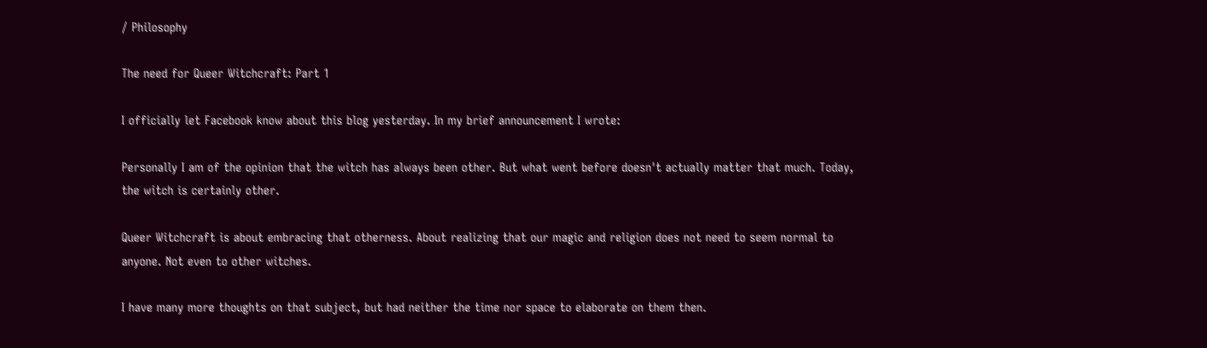/ Philosophy

The need for Queer Witchcraft: Part 1

I officially let Facebook know about this blog yesterday. In my brief announcement I wrote:

Personally I am of the opinion that the witch has always been other. But what went before doesn't actually matter that much. Today, the witch is certainly other.

Queer Witchcraft is about embracing that otherness. About realizing that our magic and religion does not need to seem normal to anyone. Not even to other witches.

I have many more thoughts on that subject, but had neither the time nor space to elaborate on them then.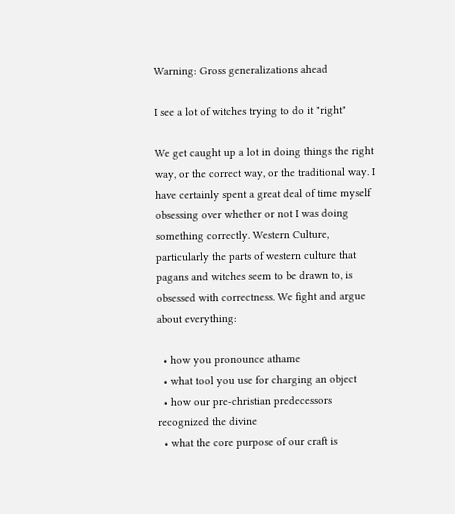Warning: Gross generalizations ahead

I see a lot of witches trying to do it "right"

We get caught up a lot in doing things the right way, or the correct way, or the traditional way. I have certainly spent a great deal of time myself obsessing over whether or not I was doing something correctly. Western Culture, particularly the parts of western culture that pagans and witches seem to be drawn to, is obsessed with correctness. We fight and argue about everything:

  • how you pronounce athame
  • what tool you use for charging an object
  • how our pre-christian predecessors recognized the divine
  • what the core purpose of our craft is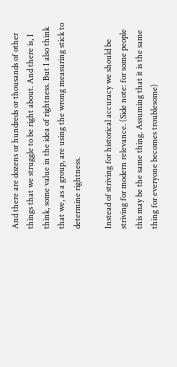And there are dozens or hundreds or thousands of other things that we struggle to be right about. And there is, I think, some value in the idea of rightness. But I also think that we, as a group, are using the wrong measuring stick to determine rightness.

Instead of striving for historical accuracy we should be striving for modern relevance. (Side note: for some people this may be the same thing. Assuming that it is the same thing for everyone becomes troublesome)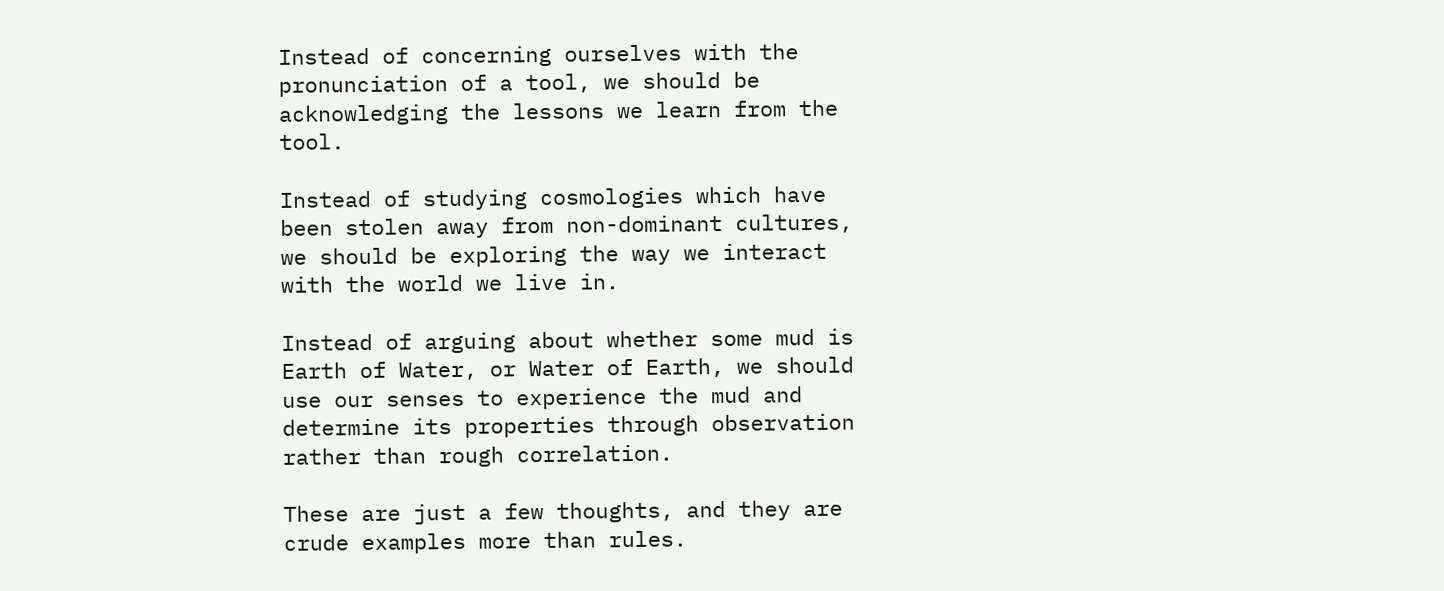Instead of concerning ourselves with the pronunciation of a tool, we should be acknowledging the lessons we learn from the tool.

Instead of studying cosmologies which have been stolen away from non-dominant cultures, we should be exploring the way we interact with the world we live in.

Instead of arguing about whether some mud is Earth of Water, or Water of Earth, we should use our senses to experience the mud and determine its properties through observation rather than rough correlation.

These are just a few thoughts, and they are crude examples more than rules.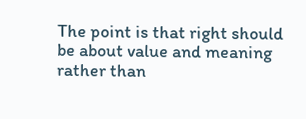The point is that right should be about value and meaning rather than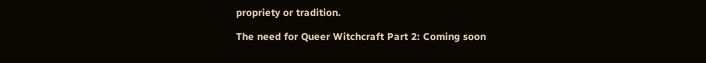propriety or tradition.

The need for Queer Witchcraft Part 2: Coming soon